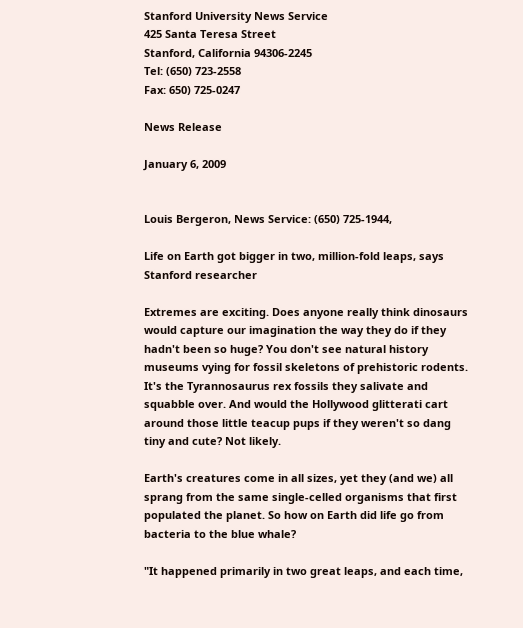Stanford University News Service
425 Santa Teresa Street
Stanford, California 94306-2245
Tel: (650) 723-2558
Fax: 650) 725-0247

News Release

January 6, 2009


Louis Bergeron, News Service: (650) 725-1944,

Life on Earth got bigger in two, million-fold leaps, says Stanford researcher

Extremes are exciting. Does anyone really think dinosaurs would capture our imagination the way they do if they hadn't been so huge? You don't see natural history museums vying for fossil skeletons of prehistoric rodents. It's the Tyrannosaurus rex fossils they salivate and squabble over. And would the Hollywood glitterati cart around those little teacup pups if they weren't so dang tiny and cute? Not likely.

Earth's creatures come in all sizes, yet they (and we) all sprang from the same single-celled organisms that first populated the planet. So how on Earth did life go from bacteria to the blue whale?

"It happened primarily in two great leaps, and each time,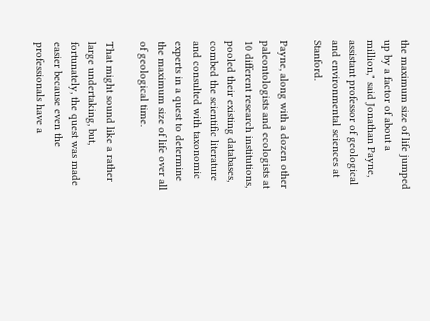the maximum size of life jumped up by a factor of about a million," said Jonathan Payne, assistant professor of geological and environmental sciences at Stanford.

Payne, along with a dozen other paleontologists and ecologists at 10 different research institutions, pooled their existing databases, combed the scientific literature and consulted with taxonomic experts in a quest to determine the maximum size of life over all of geological time.

That might sound like a rather large undertaking, but, fortunately, the quest was made easier because even the professionals have a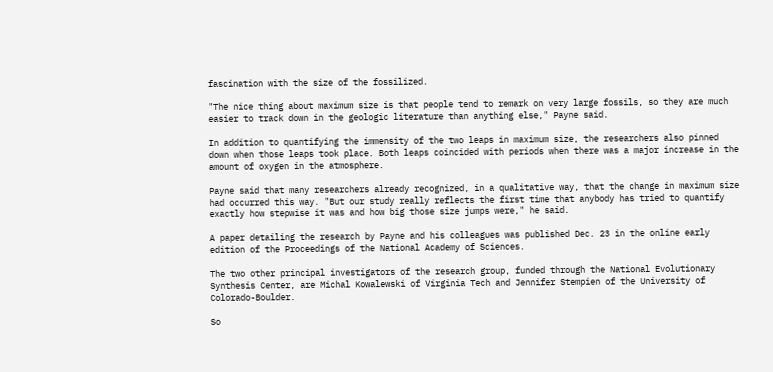fascination with the size of the fossilized.

"The nice thing about maximum size is that people tend to remark on very large fossils, so they are much easier to track down in the geologic literature than anything else," Payne said.

In addition to quantifying the immensity of the two leaps in maximum size, the researchers also pinned down when those leaps took place. Both leaps coincided with periods when there was a major increase in the amount of oxygen in the atmosphere.

Payne said that many researchers already recognized, in a qualitative way, that the change in maximum size had occurred this way. "But our study really reflects the first time that anybody has tried to quantify exactly how stepwise it was and how big those size jumps were," he said.

A paper detailing the research by Payne and his colleagues was published Dec. 23 in the online early edition of the Proceedings of the National Academy of Sciences.

The two other principal investigators of the research group, funded through the National Evolutionary Synthesis Center, are Michal Kowalewski of Virginia Tech and Jennifer Stempien of the University of Colorado-Boulder.

So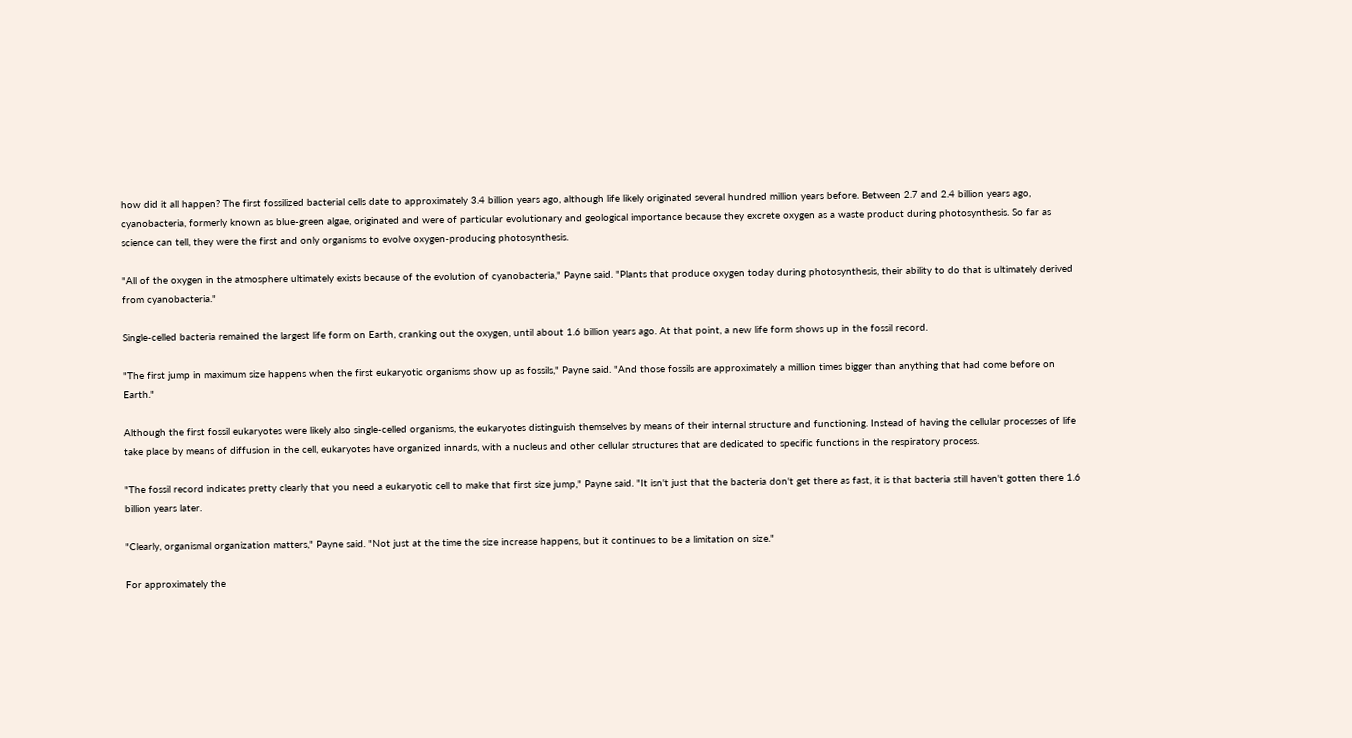how did it all happen? The first fossilized bacterial cells date to approximately 3.4 billion years ago, although life likely originated several hundred million years before. Between 2.7 and 2.4 billion years ago, cyanobacteria, formerly known as blue-green algae, originated and were of particular evolutionary and geological importance because they excrete oxygen as a waste product during photosynthesis. So far as science can tell, they were the first and only organisms to evolve oxygen-producing photosynthesis.

"All of the oxygen in the atmosphere ultimately exists because of the evolution of cyanobacteria," Payne said. "Plants that produce oxygen today during photosynthesis, their ability to do that is ultimately derived from cyanobacteria."

Single-celled bacteria remained the largest life form on Earth, cranking out the oxygen, until about 1.6 billion years ago. At that point, a new life form shows up in the fossil record.

"The first jump in maximum size happens when the first eukaryotic organisms show up as fossils," Payne said. "And those fossils are approximately a million times bigger than anything that had come before on Earth."

Although the first fossil eukaryotes were likely also single-celled organisms, the eukaryotes distinguish themselves by means of their internal structure and functioning. Instead of having the cellular processes of life take place by means of diffusion in the cell, eukaryotes have organized innards, with a nucleus and other cellular structures that are dedicated to specific functions in the respiratory process.

"The fossil record indicates pretty clearly that you need a eukaryotic cell to make that first size jump," Payne said. "It isn't just that the bacteria don't get there as fast, it is that bacteria still haven't gotten there 1.6 billion years later.

"Clearly, organismal organization matters," Payne said. "Not just at the time the size increase happens, but it continues to be a limitation on size."

For approximately the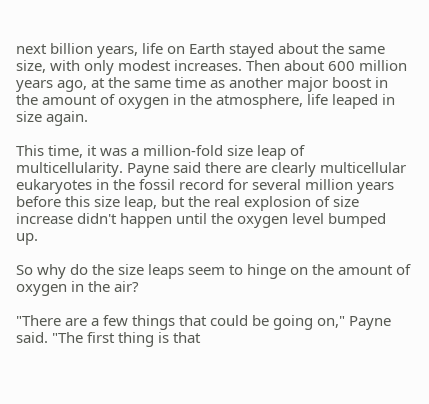next billion years, life on Earth stayed about the same size, with only modest increases. Then about 600 million years ago, at the same time as another major boost in the amount of oxygen in the atmosphere, life leaped in size again.

This time, it was a million-fold size leap of multicellularity. Payne said there are clearly multicellular eukaryotes in the fossil record for several million years before this size leap, but the real explosion of size increase didn't happen until the oxygen level bumped up.

So why do the size leaps seem to hinge on the amount of oxygen in the air?

"There are a few things that could be going on," Payne said. "The first thing is that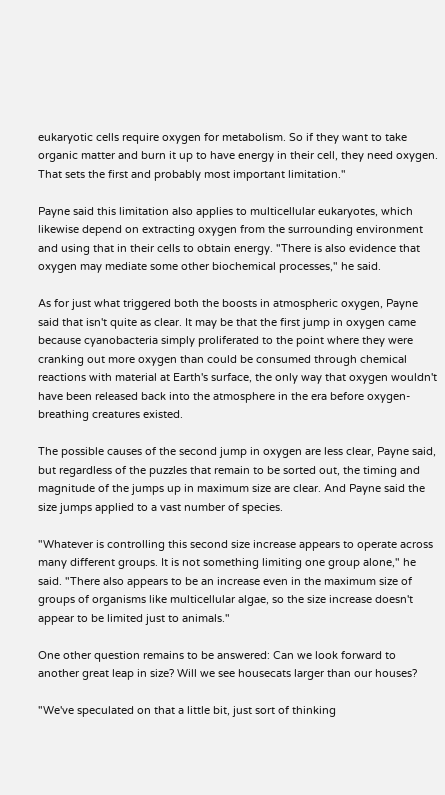eukaryotic cells require oxygen for metabolism. So if they want to take organic matter and burn it up to have energy in their cell, they need oxygen. That sets the first and probably most important limitation."

Payne said this limitation also applies to multicellular eukaryotes, which likewise depend on extracting oxygen from the surrounding environment and using that in their cells to obtain energy. "There is also evidence that oxygen may mediate some other biochemical processes," he said.

As for just what triggered both the boosts in atmospheric oxygen, Payne said that isn't quite as clear. It may be that the first jump in oxygen came because cyanobacteria simply proliferated to the point where they were cranking out more oxygen than could be consumed through chemical reactions with material at Earth's surface, the only way that oxygen wouldn't have been released back into the atmosphere in the era before oxygen-breathing creatures existed.

The possible causes of the second jump in oxygen are less clear, Payne said, but regardless of the puzzles that remain to be sorted out, the timing and magnitude of the jumps up in maximum size are clear. And Payne said the size jumps applied to a vast number of species.

"Whatever is controlling this second size increase appears to operate across many different groups. It is not something limiting one group alone," he said. "There also appears to be an increase even in the maximum size of groups of organisms like multicellular algae, so the size increase doesn't appear to be limited just to animals."

One other question remains to be answered: Can we look forward to another great leap in size? Will we see housecats larger than our houses?

"We've speculated on that a little bit, just sort of thinking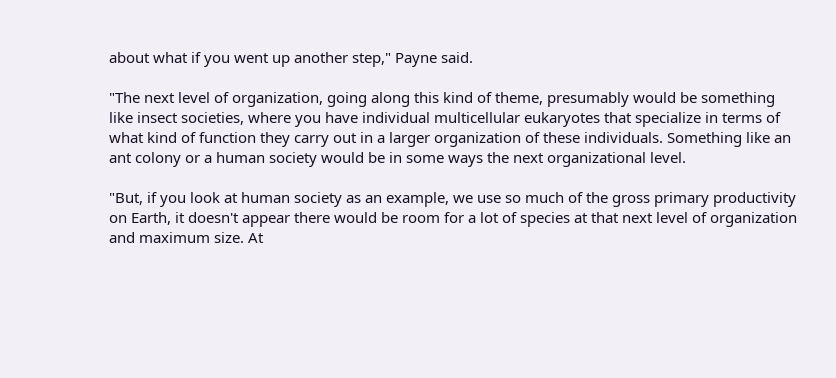about what if you went up another step," Payne said.

"The next level of organization, going along this kind of theme, presumably would be something like insect societies, where you have individual multicellular eukaryotes that specialize in terms of what kind of function they carry out in a larger organization of these individuals. Something like an ant colony or a human society would be in some ways the next organizational level.

"But, if you look at human society as an example, we use so much of the gross primary productivity on Earth, it doesn't appear there would be room for a lot of species at that next level of organization and maximum size. At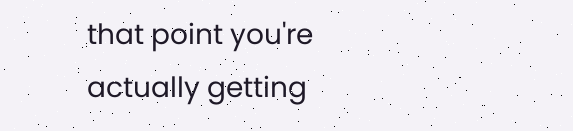that point you're actually getting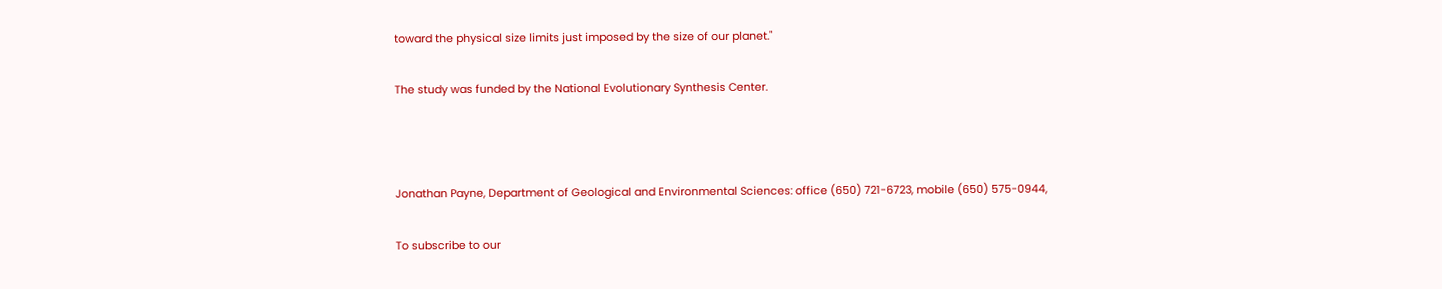toward the physical size limits just imposed by the size of our planet."

The study was funded by the National Evolutionary Synthesis Center.



Jonathan Payne, Department of Geological and Environmental Sciences: office (650) 721-6723, mobile (650) 575-0944,

To subscribe to our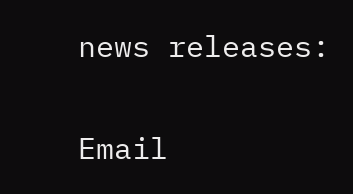news releases:

Email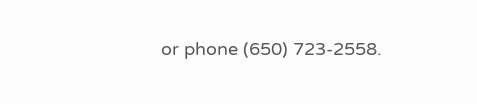or phone (650) 723-2558.